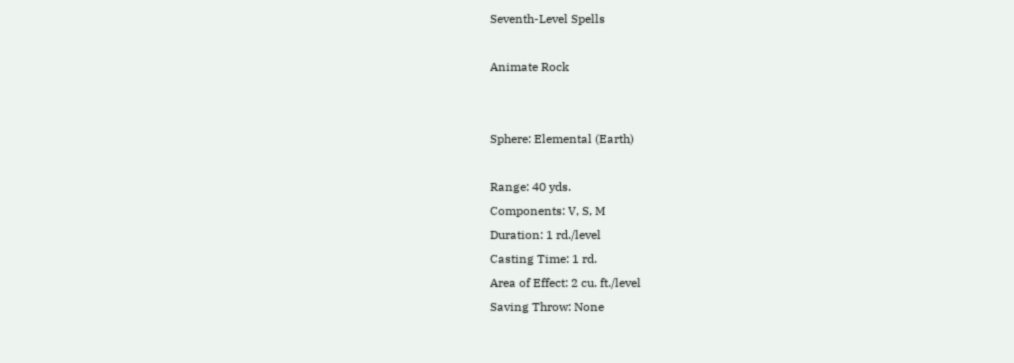Seventh-Level Spells

Animate Rock


Sphere: Elemental (Earth)

Range: 40 yds.
Components: V, S, M
Duration: 1 rd./level
Casting Time: 1 rd.
Area of Effect: 2 cu. ft./level
Saving Throw: None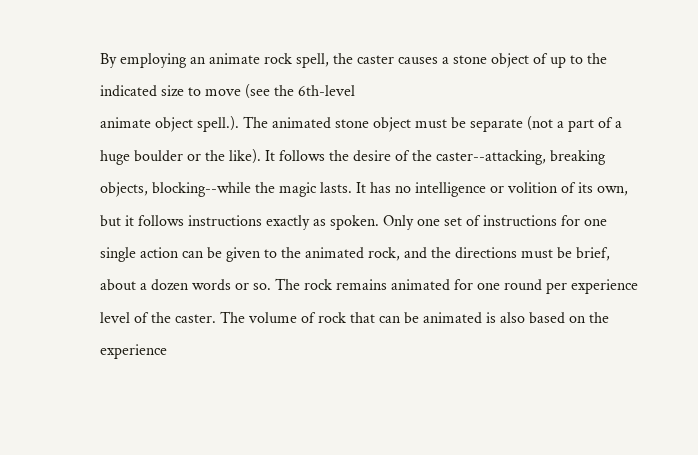By employing an animate rock spell, the caster causes a stone object of up to the indicated size to move (see the 6th-level
animate object spell.). The animated stone object must be separate (not a part of a huge boulder or the like). It follows the desire of the caster--attacking, breaking objects, blocking--while the magic lasts. It has no intelligence or volition of its own, but it follows instructions exactly as spoken. Only one set of instructions for one single action can be given to the animated rock, and the directions must be brief, about a dozen words or so. The rock remains animated for one round per experience level of the caster. The volume of rock that can be animated is also based on the experience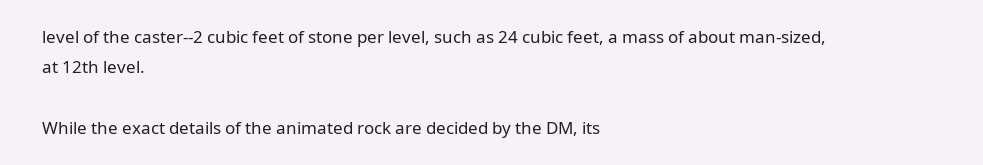level of the caster--2 cubic feet of stone per level, such as 24 cubic feet, a mass of about man-sized, at 12th level.

While the exact details of the animated rock are decided by the DM, its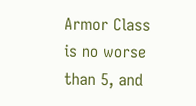Armor Class is no worse than 5, and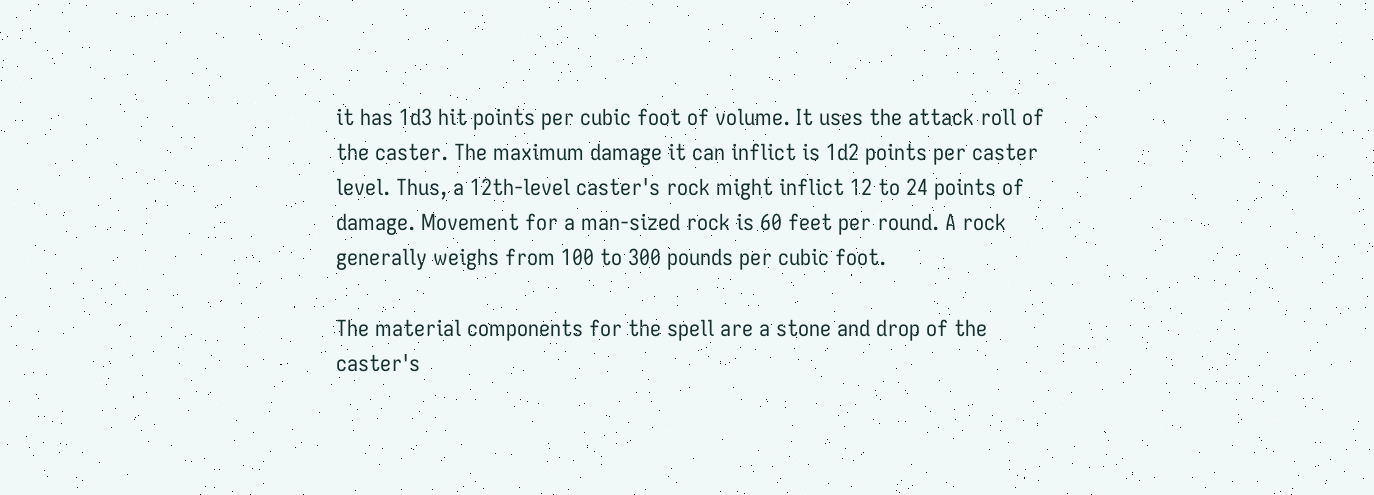it has 1d3 hit points per cubic foot of volume. It uses the attack roll of the caster. The maximum damage it can inflict is 1d2 points per caster level. Thus, a 12th-level caster's rock might inflict 12 to 24 points of damage. Movement for a man-sized rock is 60 feet per round. A rock generally weighs from 100 to 300 pounds per cubic foot.

The material components for the spell are a stone and drop of the caster's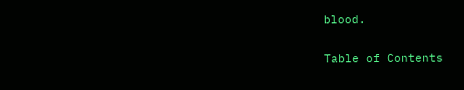blood.

Table of Contents